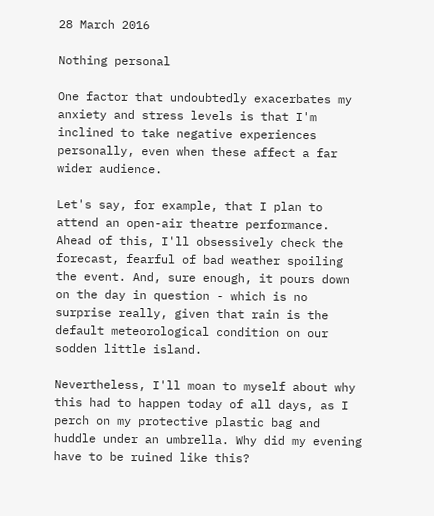28 March 2016

Nothing personal

One factor that undoubtedly exacerbates my anxiety and stress levels is that I'm inclined to take negative experiences personally, even when these affect a far wider audience.

Let's say, for example, that I plan to attend an open-air theatre performance. Ahead of this, I'll obsessively check the forecast, fearful of bad weather spoiling the event. And, sure enough, it pours down on the day in question - which is no surprise really, given that rain is the default meteorological condition on our sodden little island.

Nevertheless, I'll moan to myself about why this had to happen today of all days, as I perch on my protective plastic bag and huddle under an umbrella. Why did my evening have to be ruined like this?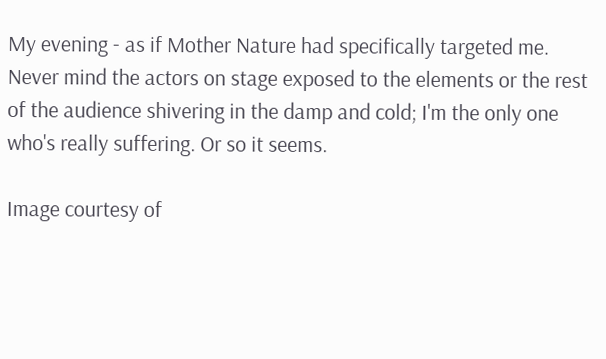My evening - as if Mother Nature had specifically targeted me. Never mind the actors on stage exposed to the elements or the rest of the audience shivering in the damp and cold; I'm the only one who's really suffering. Or so it seems.

Image courtesy of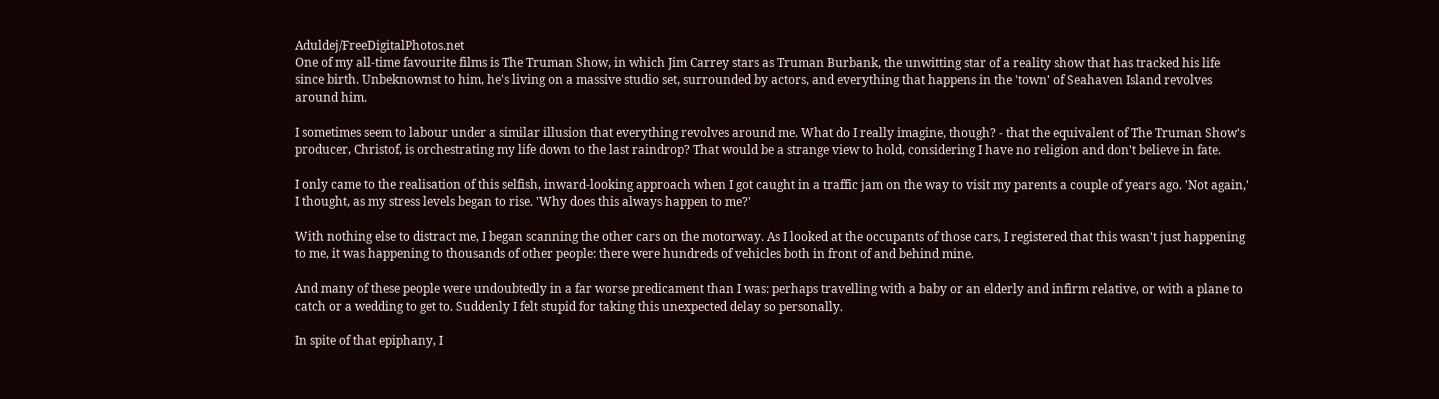Aduldej/FreeDigitalPhotos.net
One of my all-time favourite films is The Truman Show, in which Jim Carrey stars as Truman Burbank, the unwitting star of a reality show that has tracked his life since birth. Unbeknownst to him, he's living on a massive studio set, surrounded by actors, and everything that happens in the 'town' of Seahaven Island revolves around him.

I sometimes seem to labour under a similar illusion that everything revolves around me. What do I really imagine, though? - that the equivalent of The Truman Show's producer, Christof, is orchestrating my life down to the last raindrop? That would be a strange view to hold, considering I have no religion and don't believe in fate.

I only came to the realisation of this selfish, inward-looking approach when I got caught in a traffic jam on the way to visit my parents a couple of years ago. 'Not again,' I thought, as my stress levels began to rise. 'Why does this always happen to me?'

With nothing else to distract me, I began scanning the other cars on the motorway. As I looked at the occupants of those cars, I registered that this wasn't just happening to me, it was happening to thousands of other people: there were hundreds of vehicles both in front of and behind mine.

And many of these people were undoubtedly in a far worse predicament than I was: perhaps travelling with a baby or an elderly and infirm relative, or with a plane to catch or a wedding to get to. Suddenly I felt stupid for taking this unexpected delay so personally.

In spite of that epiphany, I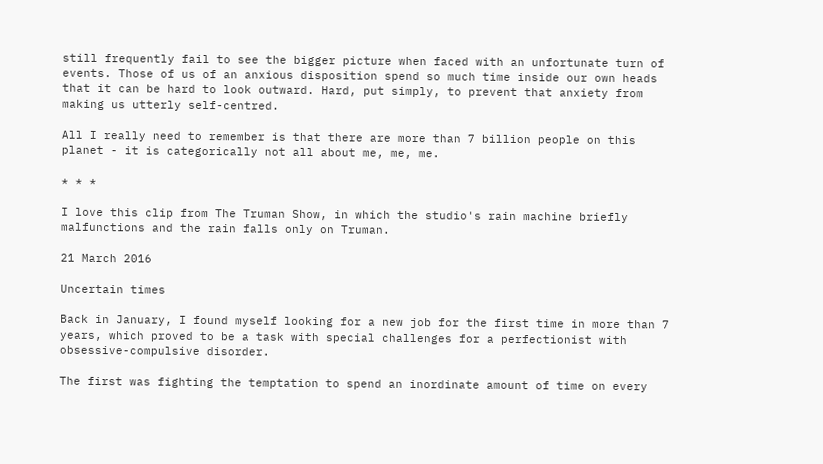still frequently fail to see the bigger picture when faced with an unfortunate turn of events. Those of us of an anxious disposition spend so much time inside our own heads that it can be hard to look outward. Hard, put simply, to prevent that anxiety from making us utterly self-centred.

All I really need to remember is that there are more than 7 billion people on this planet - it is categorically not all about me, me, me.

* * *

I love this clip from The Truman Show, in which the studio's rain machine briefly malfunctions and the rain falls only on Truman.

21 March 2016

Uncertain times

Back in January, I found myself looking for a new job for the first time in more than 7 years, which proved to be a task with special challenges for a perfectionist with obsessive-compulsive disorder.

The first was fighting the temptation to spend an inordinate amount of time on every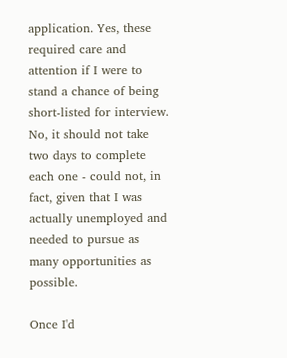application. Yes, these required care and attention if I were to stand a chance of being short-listed for interview. No, it should not take two days to complete each one - could not, in fact, given that I was actually unemployed and needed to pursue as many opportunities as possible.

Once I'd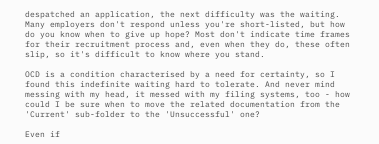despatched an application, the next difficulty was the waiting. Many employers don't respond unless you're short-listed, but how do you know when to give up hope? Most don't indicate time frames for their recruitment process and, even when they do, these often slip, so it's difficult to know where you stand.

OCD is a condition characterised by a need for certainty, so I found this indefinite waiting hard to tolerate. And never mind messing with my head, it messed with my filing systems, too - how could I be sure when to move the related documentation from the 'Current' sub-folder to the 'Unsuccessful' one?

Even if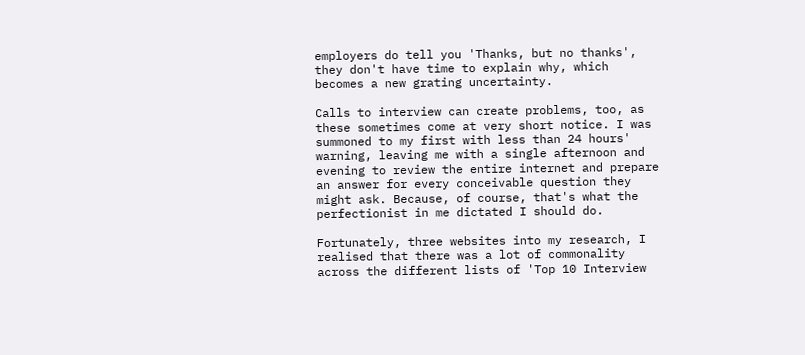employers do tell you 'Thanks, but no thanks', they don't have time to explain why, which becomes a new grating uncertainty.

Calls to interview can create problems, too, as these sometimes come at very short notice. I was summoned to my first with less than 24 hours' warning, leaving me with a single afternoon and evening to review the entire internet and prepare an answer for every conceivable question they might ask. Because, of course, that's what the perfectionist in me dictated I should do.

Fortunately, three websites into my research, I realised that there was a lot of commonality across the different lists of 'Top 10 Interview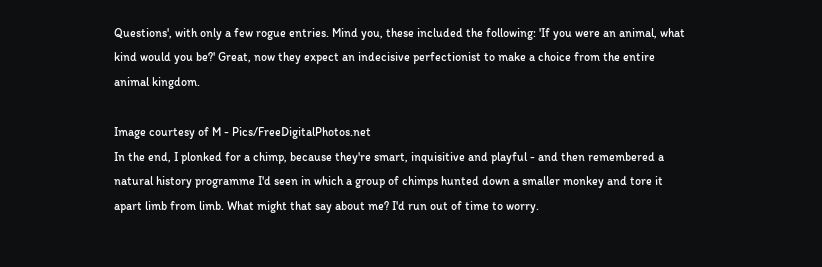Questions', with only a few rogue entries. Mind you, these included the following: 'If you were an animal, what kind would you be?' Great, now they expect an indecisive perfectionist to make a choice from the entire animal kingdom.

Image courtesy of M - Pics/FreeDigitalPhotos.net
In the end, I plonked for a chimp, because they're smart, inquisitive and playful - and then remembered a natural history programme I'd seen in which a group of chimps hunted down a smaller monkey and tore it apart limb from limb. What might that say about me? I'd run out of time to worry.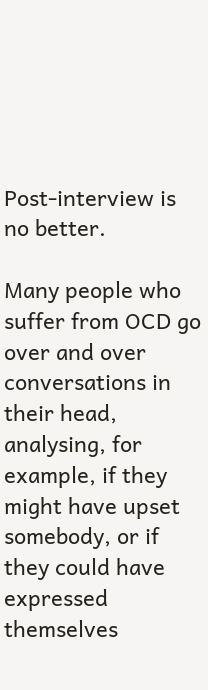Post-interview is no better.

Many people who suffer from OCD go over and over conversations in their head, analysing, for example, if they might have upset somebody, or if they could have expressed themselves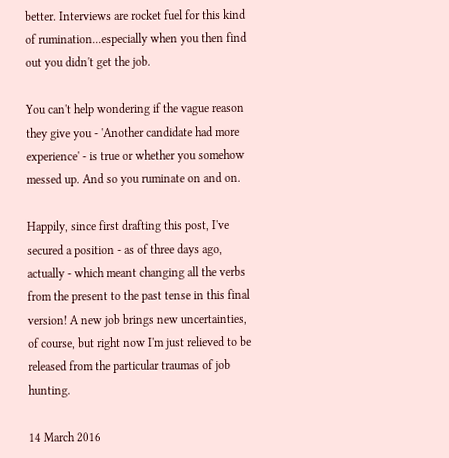better. Interviews are rocket fuel for this kind of rumination...especially when you then find out you didn't get the job.

You can't help wondering if the vague reason they give you - 'Another candidate had more experience' - is true or whether you somehow messed up. And so you ruminate on and on.

Happily, since first drafting this post, I've secured a position - as of three days ago, actually - which meant changing all the verbs from the present to the past tense in this final version! A new job brings new uncertainties, of course, but right now I'm just relieved to be released from the particular traumas of job hunting.

14 March 2016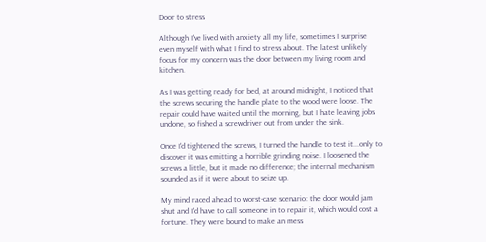Door to stress

Although I've lived with anxiety all my life, sometimes I surprise even myself with what I find to stress about. The latest unlikely focus for my concern was the door between my living room and kitchen.

As I was getting ready for bed, at around midnight, I noticed that the screws securing the handle plate to the wood were loose. The repair could have waited until the morning, but I hate leaving jobs undone, so fished a screwdriver out from under the sink.

Once I'd tightened the screws, I turned the handle to test it...only to discover it was emitting a horrible grinding noise. I loosened the screws a little, but it made no difference; the internal mechanism sounded as if it were about to seize up.

My mind raced ahead to worst-case scenario: the door would jam shut and I'd have to call someone in to repair it, which would cost a fortune. They were bound to make an mess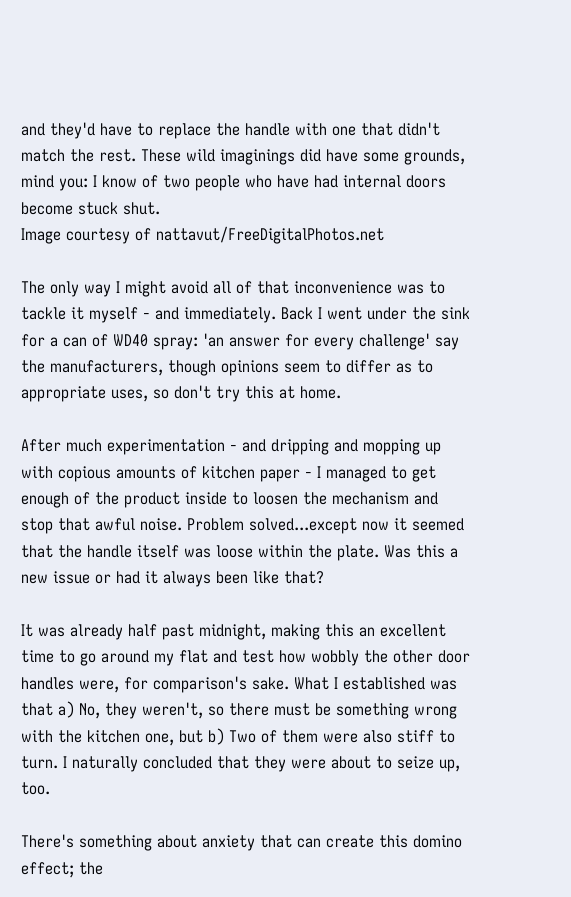and they'd have to replace the handle with one that didn't match the rest. These wild imaginings did have some grounds, mind you: I know of two people who have had internal doors become stuck shut.
Image courtesy of nattavut/FreeDigitalPhotos.net

The only way I might avoid all of that inconvenience was to tackle it myself - and immediately. Back I went under the sink for a can of WD40 spray: 'an answer for every challenge' say the manufacturers, though opinions seem to differ as to appropriate uses, so don't try this at home.

After much experimentation - and dripping and mopping up with copious amounts of kitchen paper - I managed to get enough of the product inside to loosen the mechanism and stop that awful noise. Problem solved...except now it seemed that the handle itself was loose within the plate. Was this a new issue or had it always been like that?

It was already half past midnight, making this an excellent time to go around my flat and test how wobbly the other door handles were, for comparison's sake. What I established was that a) No, they weren't, so there must be something wrong with the kitchen one, but b) Two of them were also stiff to turn. I naturally concluded that they were about to seize up, too.

There's something about anxiety that can create this domino effect; the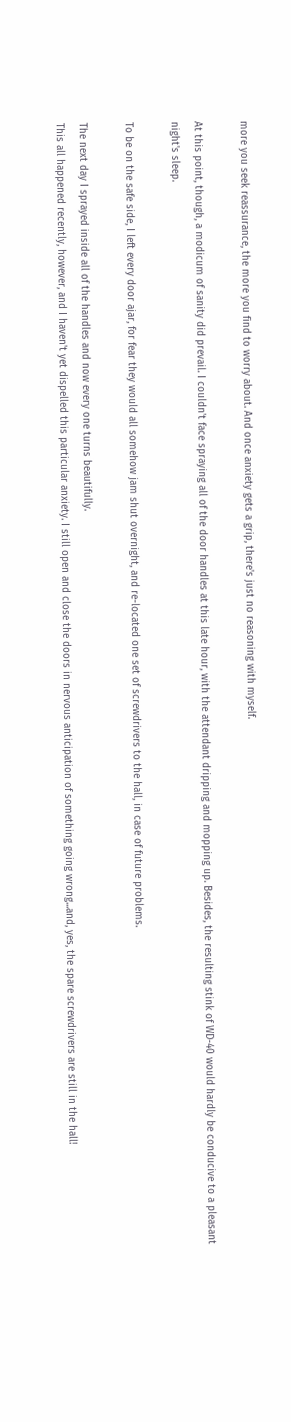more you seek reassurance, the more you find to worry about. And once anxiety gets a grip, there's just no reasoning with myself.

At this point, though, a modicum of sanity did prevail. I couldn't face spraying all of the door handles at this late hour, with the attendant dripping and mopping up. Besides, the resulting stink of WD-40 would hardly be conducive to a pleasant night's sleep.

To be on the safe side, I left every door ajar, for fear they would all somehow jam shut overnight, and re-located one set of screwdrivers to the hall, in case of future problems.

The next day I sprayed inside all of the handles and now every one turns beautifully.
This all happened recently, however, and I haven't yet dispelled this particular anxiety. I still open and close the doors in nervous anticipation of something going wrong...and, yes, the spare screwdrivers are still in the hall!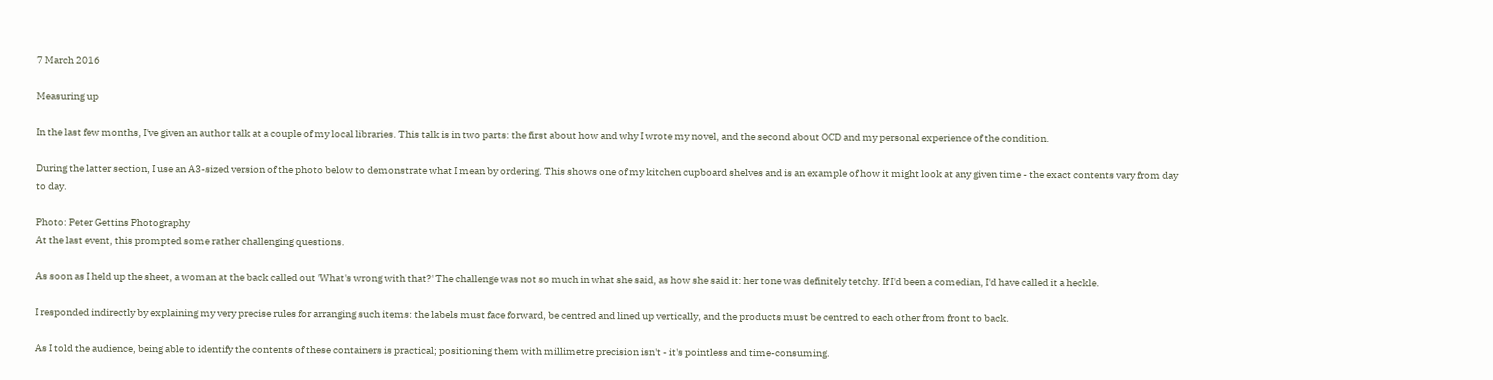7 March 2016

Measuring up

In the last few months, I've given an author talk at a couple of my local libraries. This talk is in two parts: the first about how and why I wrote my novel, and the second about OCD and my personal experience of the condition.

During the latter section, I use an A3-sized version of the photo below to demonstrate what I mean by ordering. This shows one of my kitchen cupboard shelves and is an example of how it might look at any given time - the exact contents vary from day to day.

Photo: Peter Gettins Photography
At the last event, this prompted some rather challenging questions.

As soon as I held up the sheet, a woman at the back called out 'What's wrong with that?' The challenge was not so much in what she said, as how she said it: her tone was definitely tetchy. If I'd been a comedian, I'd have called it a heckle.

I responded indirectly by explaining my very precise rules for arranging such items: the labels must face forward, be centred and lined up vertically, and the products must be centred to each other from front to back.

As I told the audience, being able to identify the contents of these containers is practical; positioning them with millimetre precision isn't - it's pointless and time-consuming.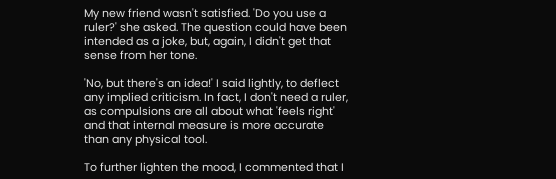My new friend wasn't satisfied. 'Do you use a ruler?' she asked. The question could have been intended as a joke, but, again, I didn't get that sense from her tone.

'No, but there's an idea!' I said lightly, to deflect any implied criticism. In fact, I don't need a ruler, as compulsions are all about what 'feels right' and that internal measure is more accurate than any physical tool.

To further lighten the mood, I commented that I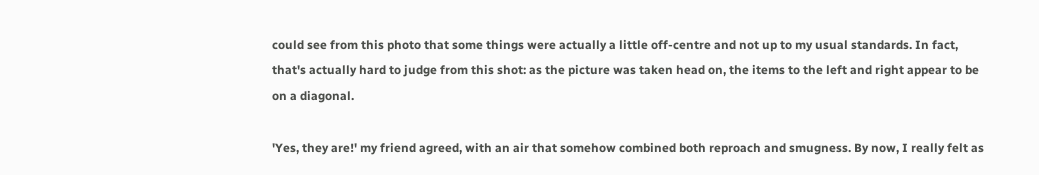could see from this photo that some things were actually a little off-centre and not up to my usual standards. In fact, that's actually hard to judge from this shot: as the picture was taken head on, the items to the left and right appear to be on a diagonal.

'Yes, they are!' my friend agreed, with an air that somehow combined both reproach and smugness. By now, I really felt as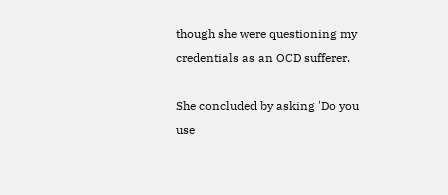though she were questioning my credentials as an OCD sufferer.

She concluded by asking 'Do you use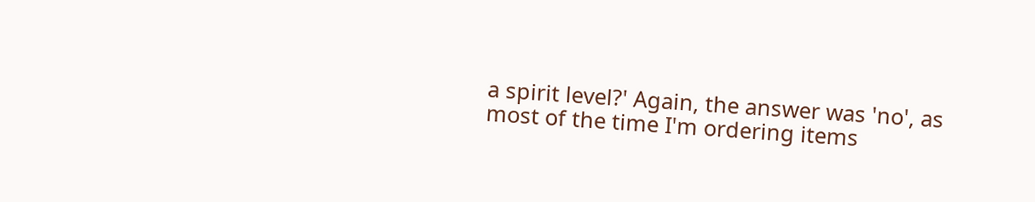a spirit level?' Again, the answer was 'no', as most of the time I'm ordering items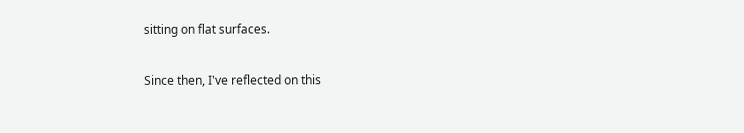sitting on flat surfaces.

Since then, I've reflected on this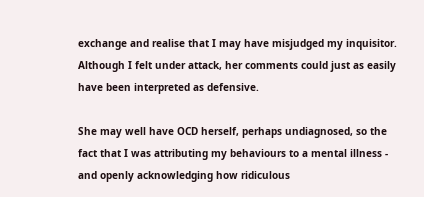exchange and realise that I may have misjudged my inquisitor. Although I felt under attack, her comments could just as easily have been interpreted as defensive.

She may well have OCD herself, perhaps undiagnosed, so the fact that I was attributing my behaviours to a mental illness - and openly acknowledging how ridiculous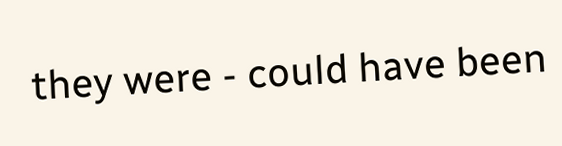they were - could have been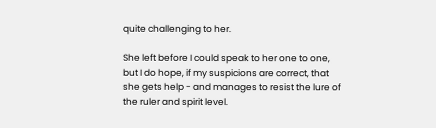quite challenging to her.

She left before I could speak to her one to one, but I do hope, if my suspicions are correct, that she gets help - and manages to resist the lure of the ruler and spirit level.